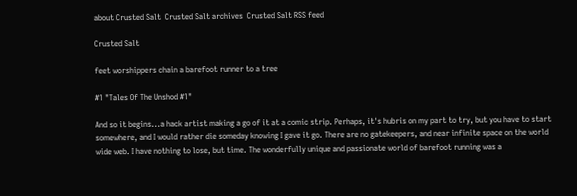about Crusted Salt  Crusted Salt archives  Crusted Salt RSS feed

Crusted Salt

feet worshippers chain a barefoot runner to a tree

#1 "Tales Of The Unshod #1"

And so it begins...a hack artist making a go of it at a comic strip. Perhaps, it's hubris on my part to try, but you have to start somewhere, and I would rather die someday knowing I gave it go. There are no gatekeepers, and near infinite space on the world wide web. I have nothing to lose, but time. The wonderfully unique and passionate world of barefoot running was a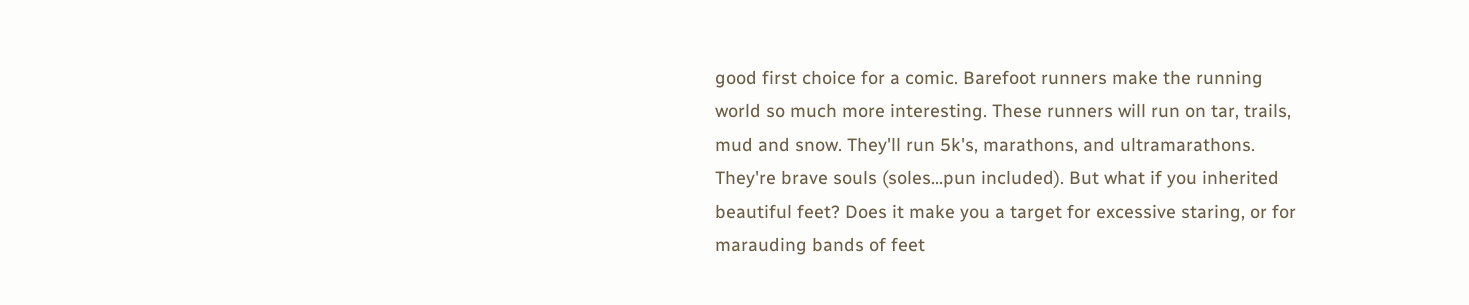good first choice for a comic. Barefoot runners make the running world so much more interesting. These runners will run on tar, trails, mud and snow. They'll run 5k's, marathons, and ultramarathons. They're brave souls (soles...pun included). But what if you inherited beautiful feet? Does it make you a target for excessive staring, or for marauding bands of feet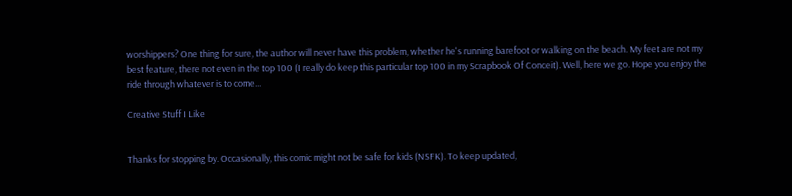worshippers? One thing for sure, the author will never have this problem, whether he's running barefoot or walking on the beach. My feet are not my best feature, there not even in the top 100 (I really do keep this particular top 100 in my Scrapbook Of Conceit). Well, here we go. Hope you enjoy the ride through whatever is to come...

Creative Stuff I Like


Thanks for stopping by. Occasionally, this comic might not be safe for kids (NSFK). To keep updated,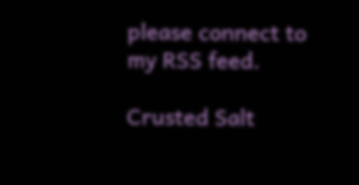please connect to my RSS feed.

Crusted Salt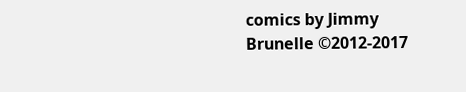comics by Jimmy Brunelle ©2012-2017